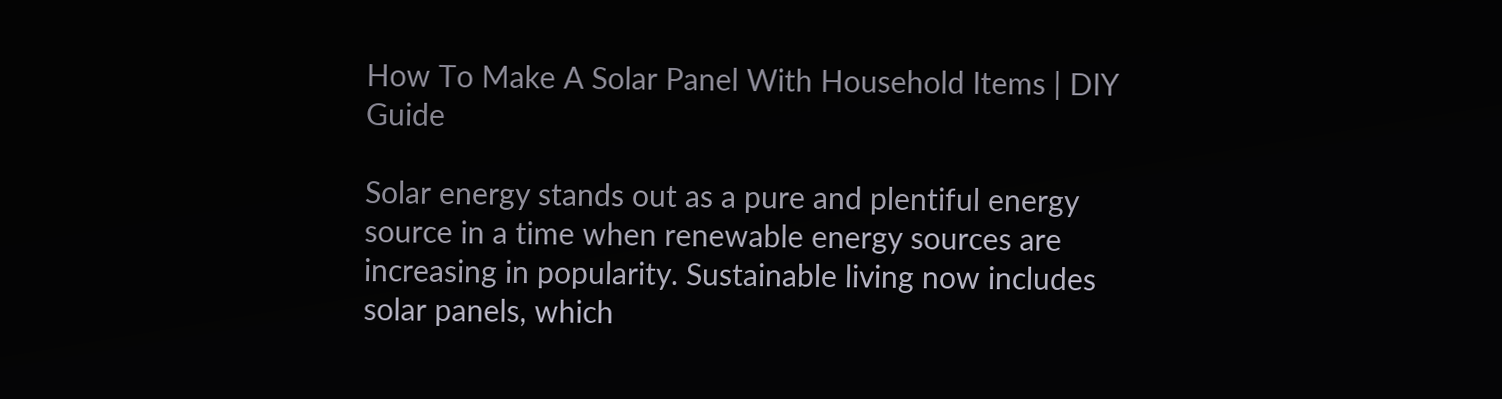How To Make A Solar Panel With Household Items | DIY Guide

Solar energy stands out as a pure and plentiful energy source in a time when renewable energy sources are increasing in popularity. Sustainable living now includes solar panels, which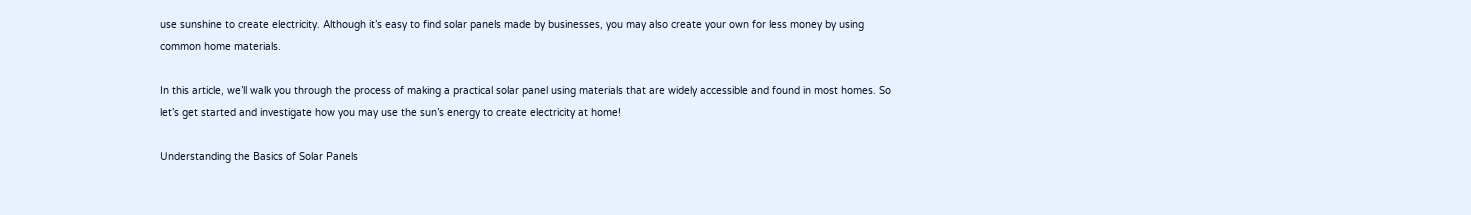use sunshine to create electricity. Although it’s easy to find solar panels made by businesses, you may also create your own for less money by using common home materials.

In this article, we’ll walk you through the process of making a practical solar panel using materials that are widely accessible and found in most homes. So let’s get started and investigate how you may use the sun’s energy to create electricity at home!

Understanding the Basics of Solar Panels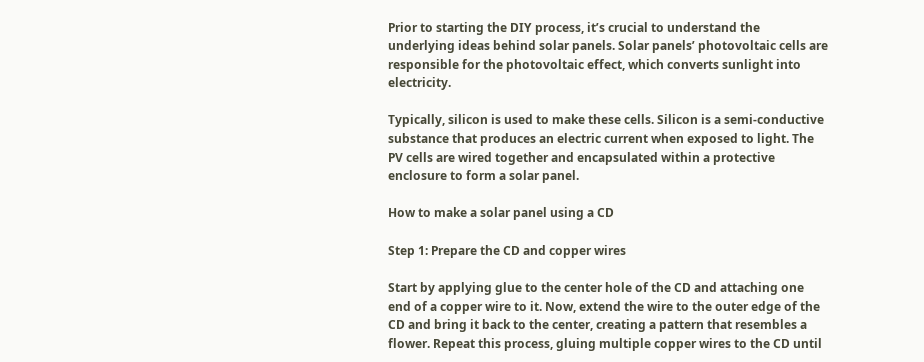Prior to starting the DIY process, it’s crucial to understand the underlying ideas behind solar panels. Solar panels’ photovoltaic cells are responsible for the photovoltaic effect, which converts sunlight into electricity.

Typically, silicon is used to make these cells. Silicon is a semi-conductive substance that produces an electric current when exposed to light. The PV cells are wired together and encapsulated within a protective enclosure to form a solar panel.

How to make a solar panel using a CD

Step 1: Prepare the CD and copper wires

Start by applying glue to the center hole of the CD and attaching one end of a copper wire to it. Now, extend the wire to the outer edge of the CD and bring it back to the center, creating a pattern that resembles a flower. Repeat this process, gluing multiple copper wires to the CD until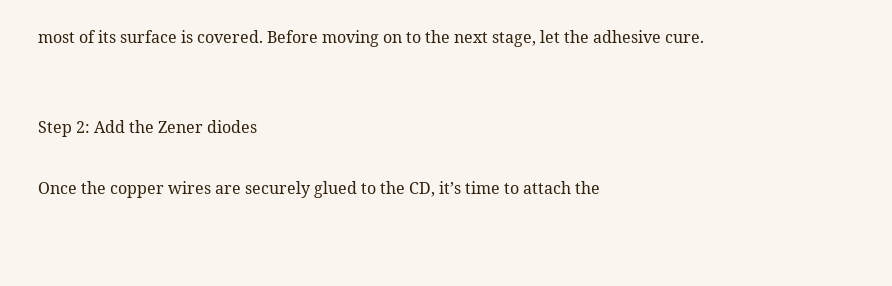most of its surface is covered. Before moving on to the next stage, let the adhesive cure.


Step 2: Add the Zener diodes

Once the copper wires are securely glued to the CD, it’s time to attach the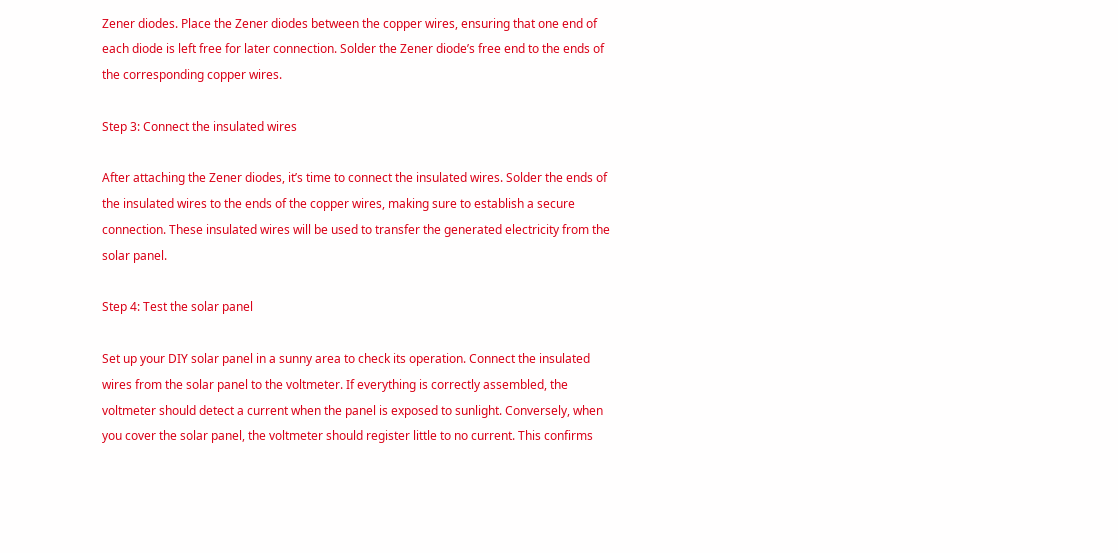Zener diodes. Place the Zener diodes between the copper wires, ensuring that one end of each diode is left free for later connection. Solder the Zener diode’s free end to the ends of the corresponding copper wires.

Step 3: Connect the insulated wires

After attaching the Zener diodes, it’s time to connect the insulated wires. Solder the ends of the insulated wires to the ends of the copper wires, making sure to establish a secure connection. These insulated wires will be used to transfer the generated electricity from the solar panel.

Step 4: Test the solar panel

Set up your DIY solar panel in a sunny area to check its operation. Connect the insulated wires from the solar panel to the voltmeter. If everything is correctly assembled, the voltmeter should detect a current when the panel is exposed to sunlight. Conversely, when you cover the solar panel, the voltmeter should register little to no current. This confirms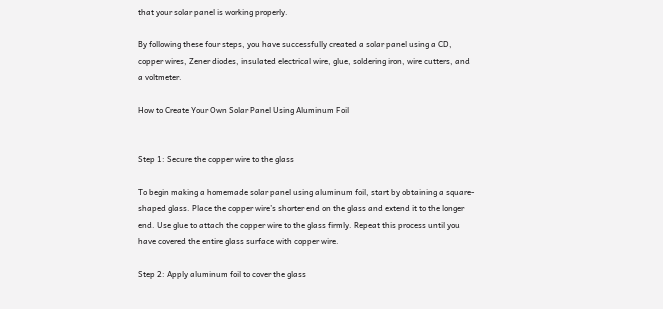that your solar panel is working properly.

By following these four steps, you have successfully created a solar panel using a CD, copper wires, Zener diodes, insulated electrical wire, glue, soldering iron, wire cutters, and a voltmeter.

How to Create Your Own Solar Panel Using Aluminum Foil


Step 1: Secure the copper wire to the glass

To begin making a homemade solar panel using aluminum foil, start by obtaining a square-shaped glass. Place the copper wire’s shorter end on the glass and extend it to the longer end. Use glue to attach the copper wire to the glass firmly. Repeat this process until you have covered the entire glass surface with copper wire.

Step 2: Apply aluminum foil to cover the glass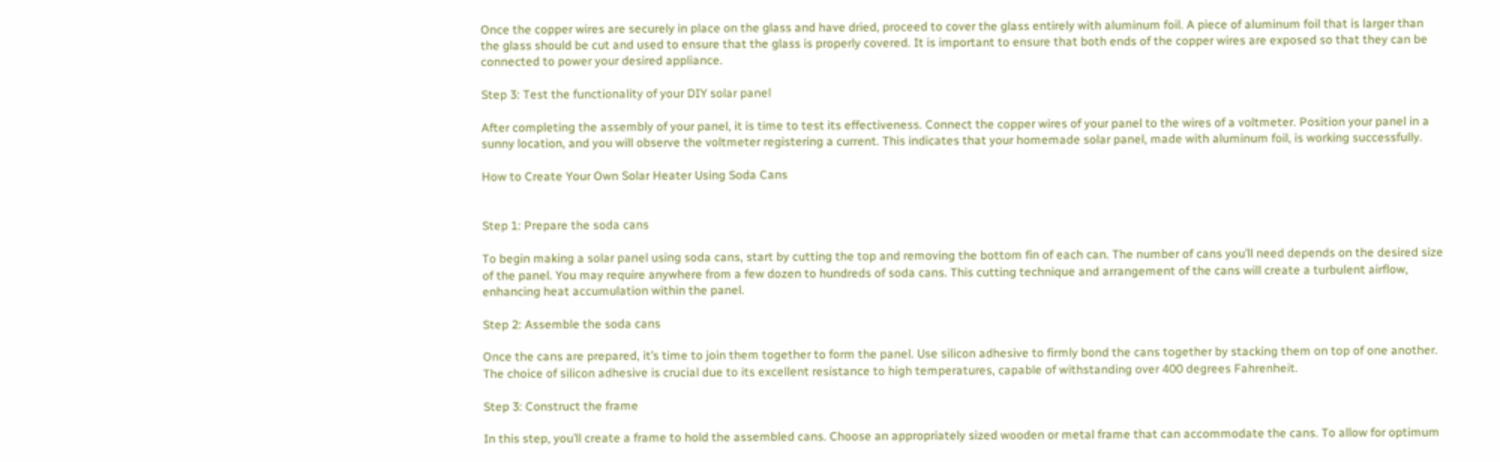Once the copper wires are securely in place on the glass and have dried, proceed to cover the glass entirely with aluminum foil. A piece of aluminum foil that is larger than the glass should be cut and used to ensure that the glass is properly covered. It is important to ensure that both ends of the copper wires are exposed so that they can be connected to power your desired appliance.

Step 3: Test the functionality of your DIY solar panel

After completing the assembly of your panel, it is time to test its effectiveness. Connect the copper wires of your panel to the wires of a voltmeter. Position your panel in a sunny location, and you will observe the voltmeter registering a current. This indicates that your homemade solar panel, made with aluminum foil, is working successfully.

How to Create Your Own Solar Heater Using Soda Cans


Step 1: Prepare the soda cans

To begin making a solar panel using soda cans, start by cutting the top and removing the bottom fin of each can. The number of cans you’ll need depends on the desired size of the panel. You may require anywhere from a few dozen to hundreds of soda cans. This cutting technique and arrangement of the cans will create a turbulent airflow, enhancing heat accumulation within the panel.

Step 2: Assemble the soda cans

Once the cans are prepared, it’s time to join them together to form the panel. Use silicon adhesive to firmly bond the cans together by stacking them on top of one another. The choice of silicon adhesive is crucial due to its excellent resistance to high temperatures, capable of withstanding over 400 degrees Fahrenheit.

Step 3: Construct the frame

In this step, you’ll create a frame to hold the assembled cans. Choose an appropriately sized wooden or metal frame that can accommodate the cans. To allow for optimum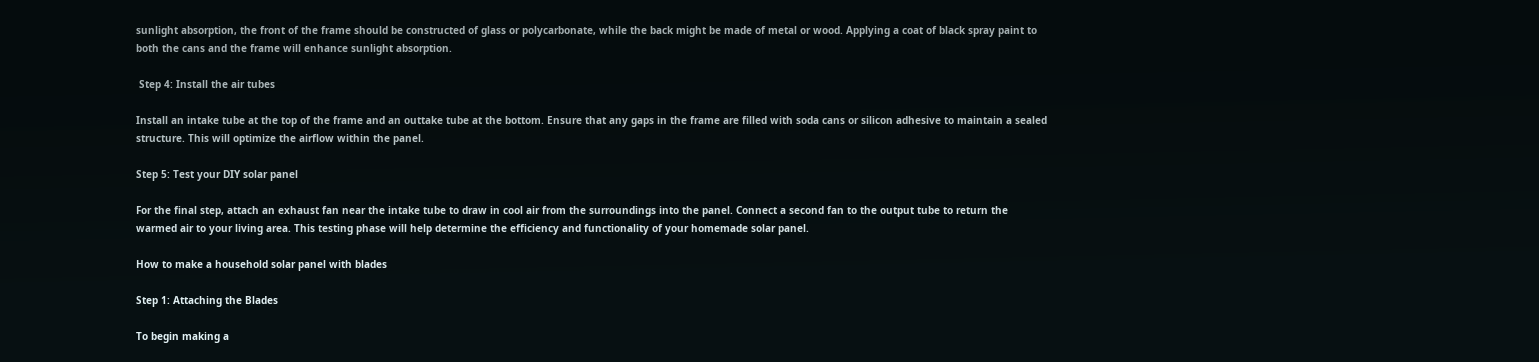sunlight absorption, the front of the frame should be constructed of glass or polycarbonate, while the back might be made of metal or wood. Applying a coat of black spray paint to both the cans and the frame will enhance sunlight absorption.

 Step 4: Install the air tubes

Install an intake tube at the top of the frame and an outtake tube at the bottom. Ensure that any gaps in the frame are filled with soda cans or silicon adhesive to maintain a sealed structure. This will optimize the airflow within the panel.

Step 5: Test your DIY solar panel

For the final step, attach an exhaust fan near the intake tube to draw in cool air from the surroundings into the panel. Connect a second fan to the output tube to return the warmed air to your living area. This testing phase will help determine the efficiency and functionality of your homemade solar panel.

How to make a household solar panel with blades

Step 1: Attaching the Blades

To begin making a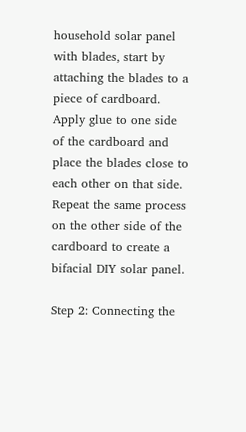household solar panel with blades, start by attaching the blades to a piece of cardboard. Apply glue to one side of the cardboard and place the blades close to each other on that side. Repeat the same process on the other side of the cardboard to create a bifacial DIY solar panel.

Step 2: Connecting the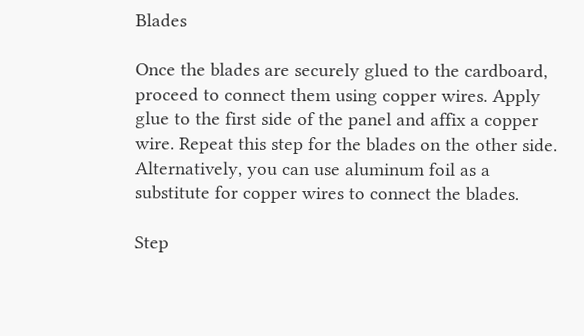Blades

Once the blades are securely glued to the cardboard, proceed to connect them using copper wires. Apply glue to the first side of the panel and affix a copper wire. Repeat this step for the blades on the other side. Alternatively, you can use aluminum foil as a substitute for copper wires to connect the blades.

Step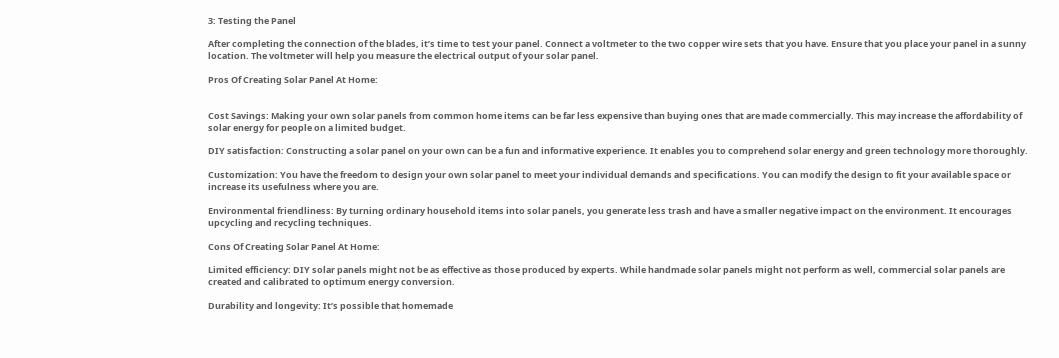3: Testing the Panel

After completing the connection of the blades, it’s time to test your panel. Connect a voltmeter to the two copper wire sets that you have. Ensure that you place your panel in a sunny location. The voltmeter will help you measure the electrical output of your solar panel.

Pros Of Creating Solar Panel At Home:


Cost Savings: Making your own solar panels from common home items can be far less expensive than buying ones that are made commercially. This may increase the affordability of solar energy for people on a limited budget.

DIY satisfaction: Constructing a solar panel on your own can be a fun and informative experience. It enables you to comprehend solar energy and green technology more thoroughly.

Customization: You have the freedom to design your own solar panel to meet your individual demands and specifications. You can modify the design to fit your available space or increase its usefulness where you are.

Environmental friendliness: By turning ordinary household items into solar panels, you generate less trash and have a smaller negative impact on the environment. It encourages upcycling and recycling techniques.

Cons Of Creating Solar Panel At Home:

Limited efficiency: DIY solar panels might not be as effective as those produced by experts. While handmade solar panels might not perform as well, commercial solar panels are created and calibrated to optimum energy conversion.

Durability and longevity: It’s possible that homemade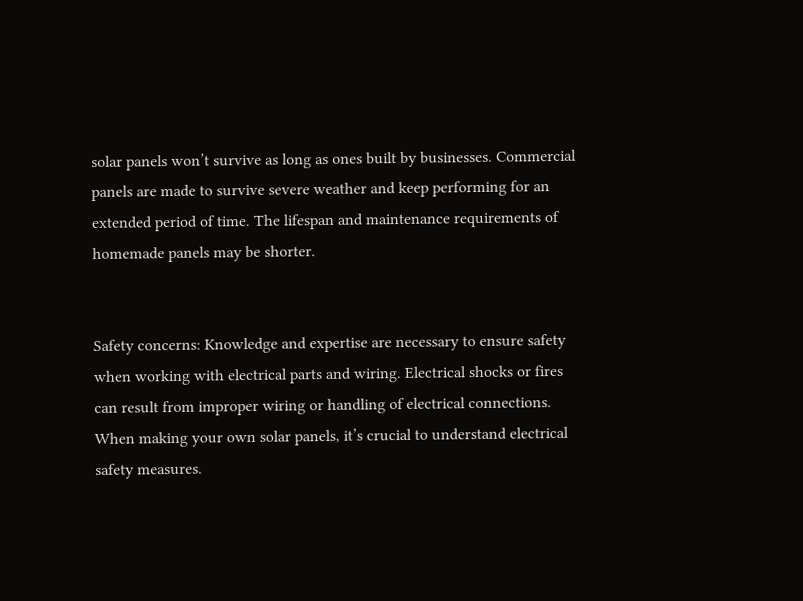solar panels won’t survive as long as ones built by businesses. Commercial panels are made to survive severe weather and keep performing for an extended period of time. The lifespan and maintenance requirements of homemade panels may be shorter.


Safety concerns: Knowledge and expertise are necessary to ensure safety when working with electrical parts and wiring. Electrical shocks or fires can result from improper wiring or handling of electrical connections. When making your own solar panels, it’s crucial to understand electrical safety measures.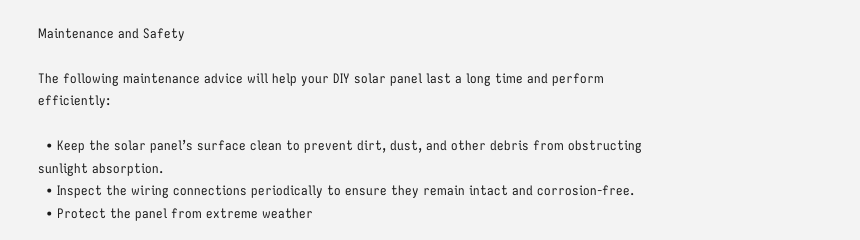Maintenance and Safety

The following maintenance advice will help your DIY solar panel last a long time and perform efficiently:

  • Keep the solar panel’s surface clean to prevent dirt, dust, and other debris from obstructing sunlight absorption.
  • Inspect the wiring connections periodically to ensure they remain intact and corrosion-free.
  • Protect the panel from extreme weather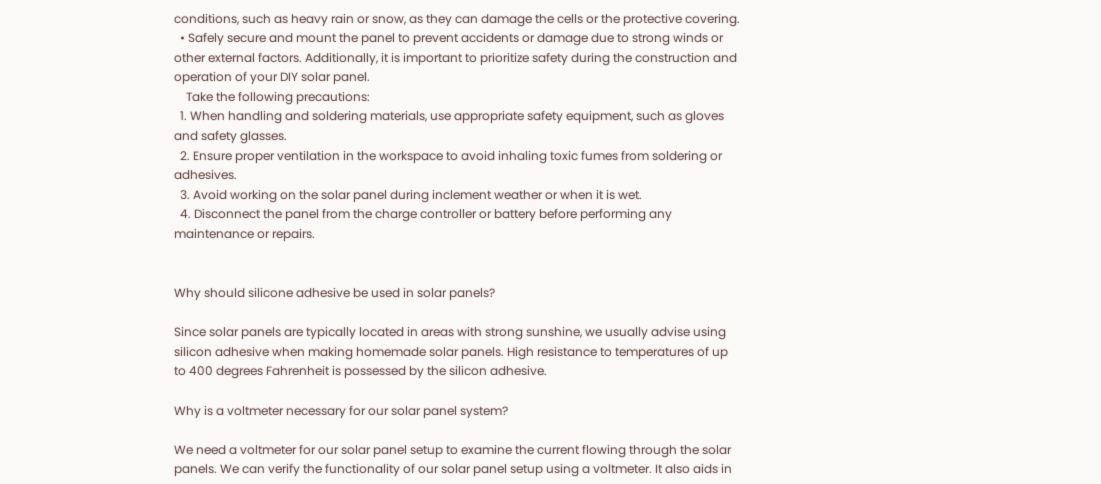conditions, such as heavy rain or snow, as they can damage the cells or the protective covering.
  • Safely secure and mount the panel to prevent accidents or damage due to strong winds or other external factors. Additionally, it is important to prioritize safety during the construction and operation of your DIY solar panel.
    Take the following precautions:
  1. When handling and soldering materials, use appropriate safety equipment, such as gloves and safety glasses.
  2. Ensure proper ventilation in the workspace to avoid inhaling toxic fumes from soldering or adhesives.
  3. Avoid working on the solar panel during inclement weather or when it is wet.
  4. Disconnect the panel from the charge controller or battery before performing any maintenance or repairs.


Why should silicone adhesive be used in solar panels?

Since solar panels are typically located in areas with strong sunshine, we usually advise using silicon adhesive when making homemade solar panels. High resistance to temperatures of up to 400 degrees Fahrenheit is possessed by the silicon adhesive.

Why is a voltmeter necessary for our solar panel system?

We need a voltmeter for our solar panel setup to examine the current flowing through the solar panels. We can verify the functionality of our solar panel setup using a voltmeter. It also aids in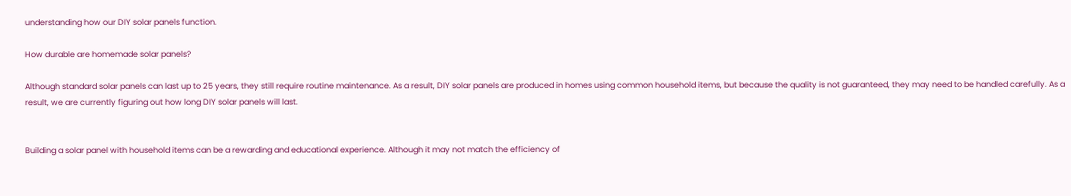understanding how our DIY solar panels function.

How durable are homemade solar panels?

Although standard solar panels can last up to 25 years, they still require routine maintenance. As a result, DIY solar panels are produced in homes using common household items, but because the quality is not guaranteed, they may need to be handled carefully. As a result, we are currently figuring out how long DIY solar panels will last.


Building a solar panel with household items can be a rewarding and educational experience. Although it may not match the efficiency of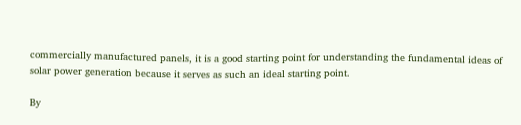commercially manufactured panels, it is a good starting point for understanding the fundamental ideas of solar power generation because it serves as such an ideal starting point.

By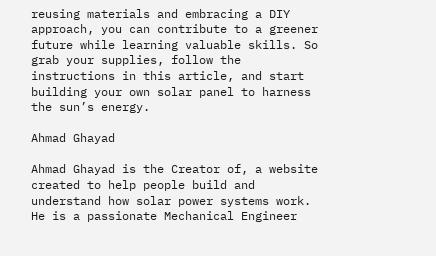reusing materials and embracing a DIY approach, you can contribute to a greener future while learning valuable skills. So grab your supplies, follow the instructions in this article, and start building your own solar panel to harness the sun’s energy.

Ahmad Ghayad

Ahmad Ghayad is the Creator of, a website created to help people build and understand how solar power systems work. He is a passionate Mechanical Engineer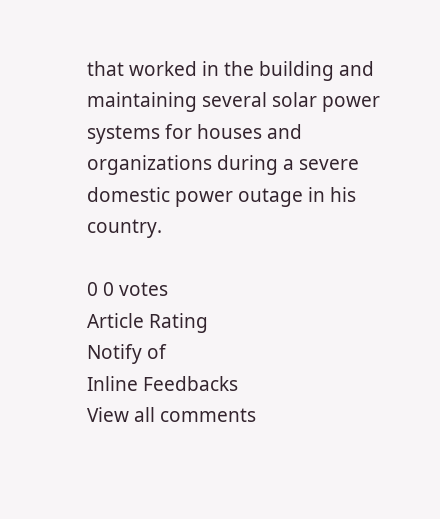that worked in the building and maintaining several solar power systems for houses and organizations during a severe domestic power outage in his country.

0 0 votes
Article Rating
Notify of
Inline Feedbacks
View all comments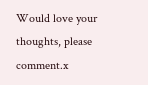Would love your thoughts, please comment.x